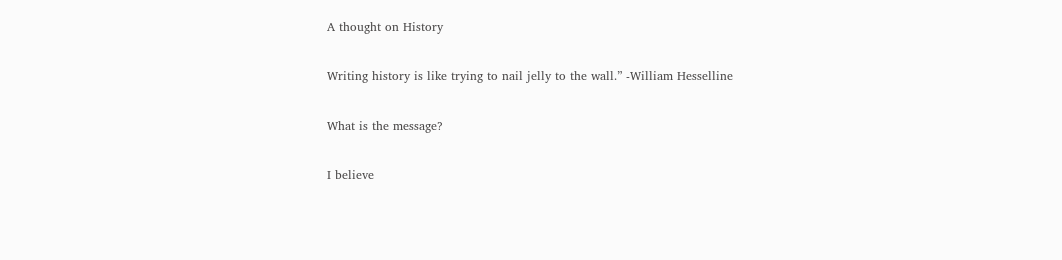A thought on History

Writing history is like trying to nail jelly to the wall.” -William Hesselline

What is the message?

I believe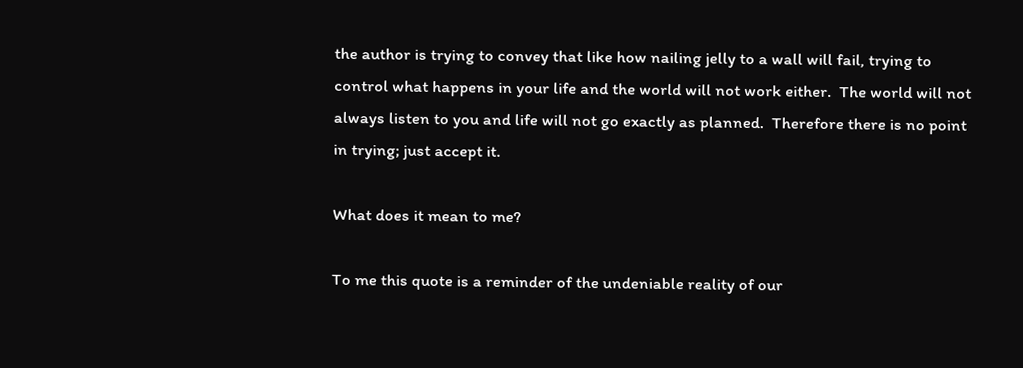the author is trying to convey that like how nailing jelly to a wall will fail, trying to control what happens in your life and the world will not work either.  The world will not always listen to you and life will not go exactly as planned.  Therefore there is no point in trying; just accept it.

What does it mean to me?

To me this quote is a reminder of the undeniable reality of our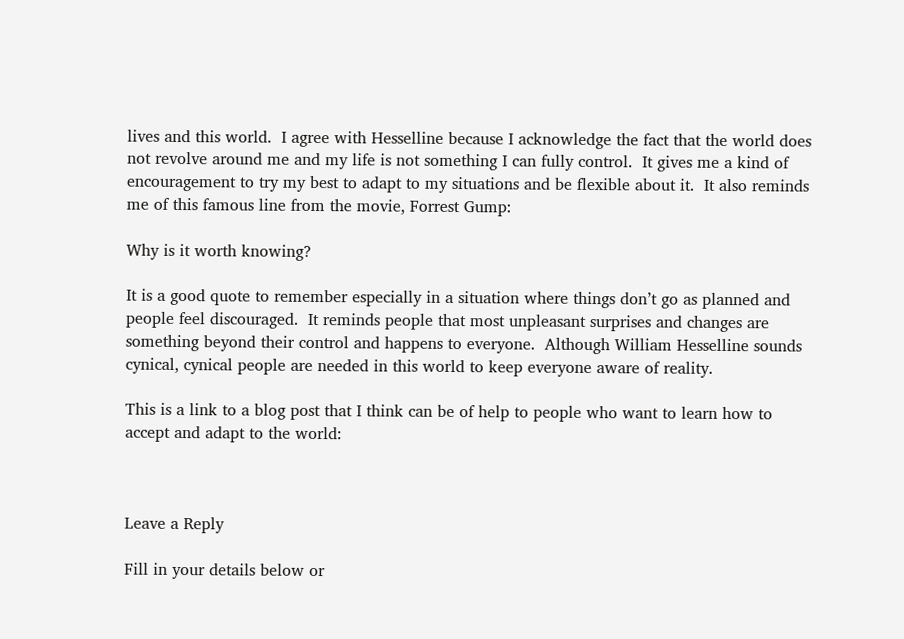lives and this world.  I agree with Hesselline because I acknowledge the fact that the world does not revolve around me and my life is not something I can fully control.  It gives me a kind of encouragement to try my best to adapt to my situations and be flexible about it.  It also reminds me of this famous line from the movie, Forrest Gump:

Why is it worth knowing?

It is a good quote to remember especially in a situation where things don’t go as planned and people feel discouraged.  It reminds people that most unpleasant surprises and changes are something beyond their control and happens to everyone.  Although William Hesselline sounds cynical, cynical people are needed in this world to keep everyone aware of reality.

This is a link to a blog post that I think can be of help to people who want to learn how to accept and adapt to the world:



Leave a Reply

Fill in your details below or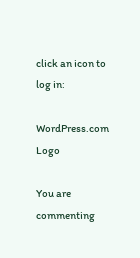click an icon to log in:

WordPress.com Logo

You are commenting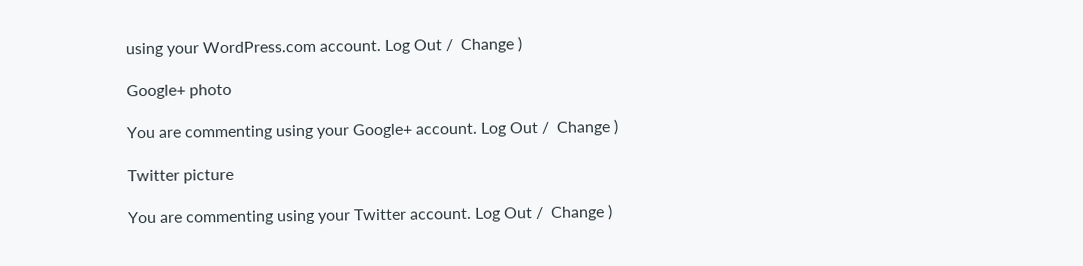using your WordPress.com account. Log Out /  Change )

Google+ photo

You are commenting using your Google+ account. Log Out /  Change )

Twitter picture

You are commenting using your Twitter account. Log Out /  Change )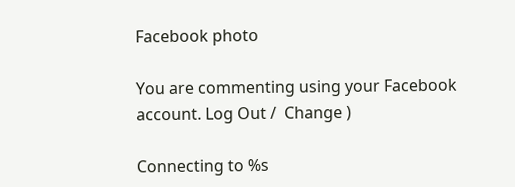Facebook photo

You are commenting using your Facebook account. Log Out /  Change )

Connecting to %s